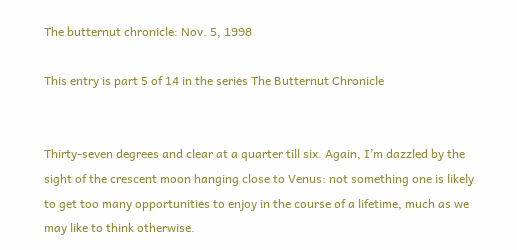The butternut chronicle: Nov. 5, 1998

This entry is part 5 of 14 in the series The Butternut Chronicle


Thirty-seven degrees and clear at a quarter till six. Again, I’m dazzled by the sight of the crescent moon hanging close to Venus: not something one is likely to get too many opportunities to enjoy in the course of a lifetime, much as we may like to think otherwise.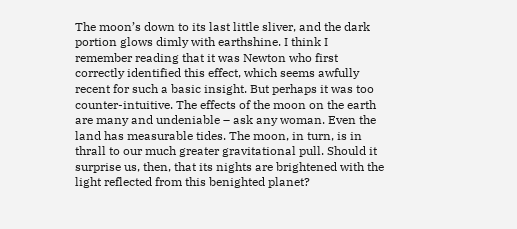The moon’s down to its last little sliver, and the dark portion glows dimly with earthshine. I think I remember reading that it was Newton who first correctly identified this effect, which seems awfully recent for such a basic insight. But perhaps it was too counter-intuitive. The effects of the moon on the earth are many and undeniable – ask any woman. Even the land has measurable tides. The moon, in turn, is in thrall to our much greater gravitational pull. Should it surprise us, then, that its nights are brightened with the light reflected from this benighted planet?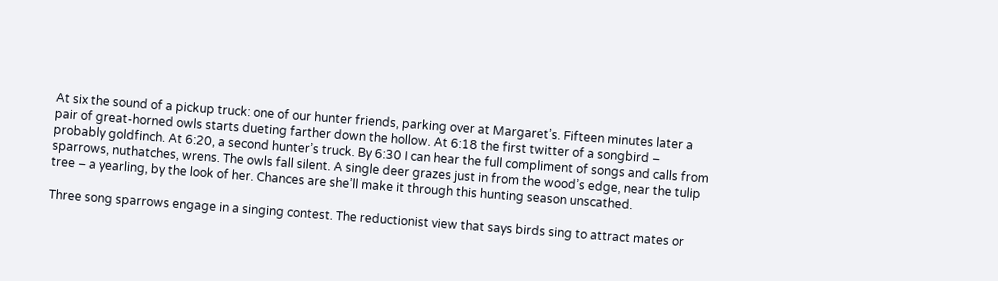At six the sound of a pickup truck: one of our hunter friends, parking over at Margaret’s. Fifteen minutes later a pair of great-horned owls starts dueting farther down the hollow. At 6:18 the first twitter of a songbird – probably goldfinch. At 6:20, a second hunter’s truck. By 6:30 I can hear the full compliment of songs and calls from sparrows, nuthatches, wrens. The owls fall silent. A single deer grazes just in from the wood’s edge, near the tulip tree – a yearling, by the look of her. Chances are she’ll make it through this hunting season unscathed.

Three song sparrows engage in a singing contest. The reductionist view that says birds sing to attract mates or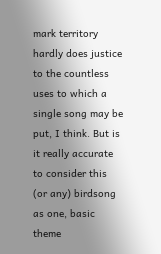mark territory hardly does justice to the countless uses to which a single song may be put, I think. But is it really accurate to consider this (or any) birdsong as one, basic theme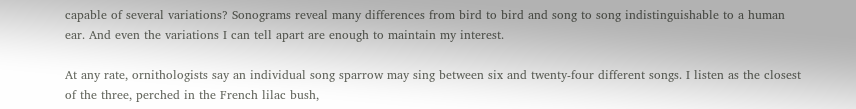capable of several variations? Sonograms reveal many differences from bird to bird and song to song indistinguishable to a human ear. And even the variations I can tell apart are enough to maintain my interest.

At any rate, ornithologists say an individual song sparrow may sing between six and twenty-four different songs. I listen as the closest of the three, perched in the French lilac bush,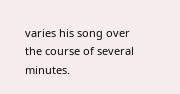varies his song over the course of several minutes.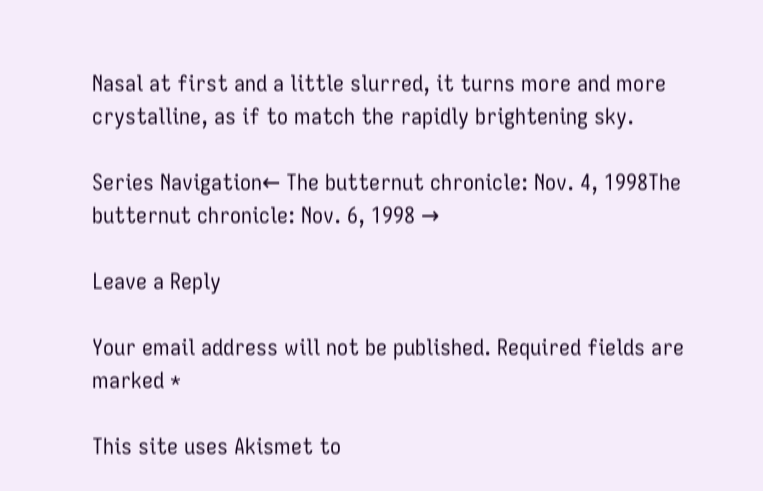Nasal at first and a little slurred, it turns more and more crystalline, as if to match the rapidly brightening sky.

Series Navigation← The butternut chronicle: Nov. 4, 1998The butternut chronicle: Nov. 6, 1998 →

Leave a Reply

Your email address will not be published. Required fields are marked *

This site uses Akismet to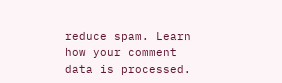reduce spam. Learn how your comment data is processed.